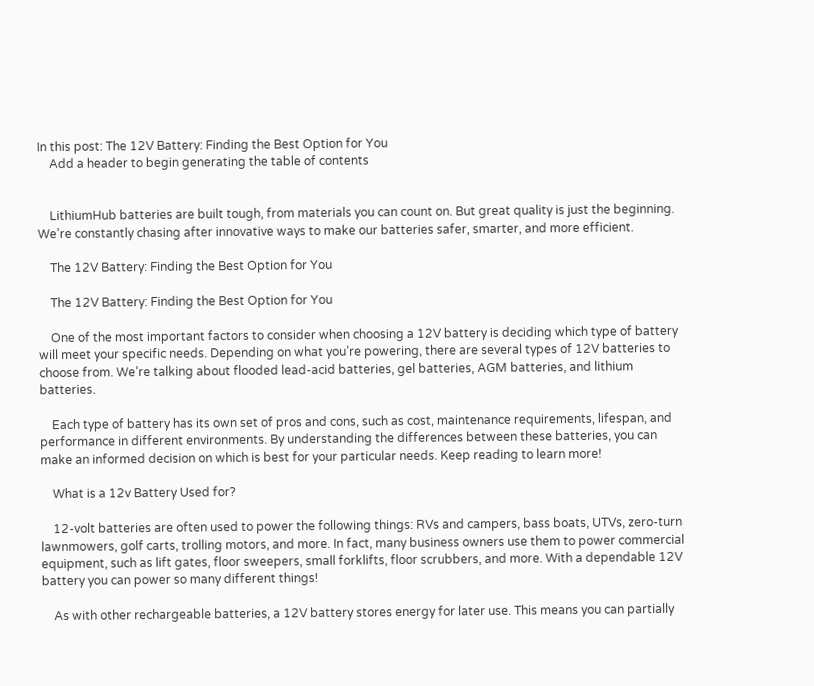In this post: The 12V Battery: Finding the Best Option for You
    Add a header to begin generating the table of contents


    LithiumHub batteries are built tough, from materials you can count on. But great quality is just the beginning. We’re constantly chasing after innovative ways to make our batteries safer, smarter, and more efficient.

    The 12V Battery: Finding the Best Option for You

    The 12V Battery: Finding the Best Option for You

    One of the most important factors to consider when choosing a 12V battery is deciding which type of battery will meet your specific needs. Depending on what you’re powering, there are several types of 12V batteries to choose from. We’re talking about flooded lead-acid batteries, gel batteries, AGM batteries, and lithium batteries.

    Each type of battery has its own set of pros and cons, such as cost, maintenance requirements, lifespan, and performance in different environments. By understanding the differences between these batteries, you can make an informed decision on which is best for your particular needs. Keep reading to learn more!

    What is a 12v Battery Used for?

    12-volt batteries are often used to power the following things: RVs and campers, bass boats, UTVs, zero-turn lawnmowers, golf carts, trolling motors, and more. In fact, many business owners use them to power commercial equipment, such as lift gates, floor sweepers, small forklifts, floor scrubbers, and more. With a dependable 12V battery you can power so many different things!

    As with other rechargeable batteries, a 12V battery stores energy for later use. This means you can partially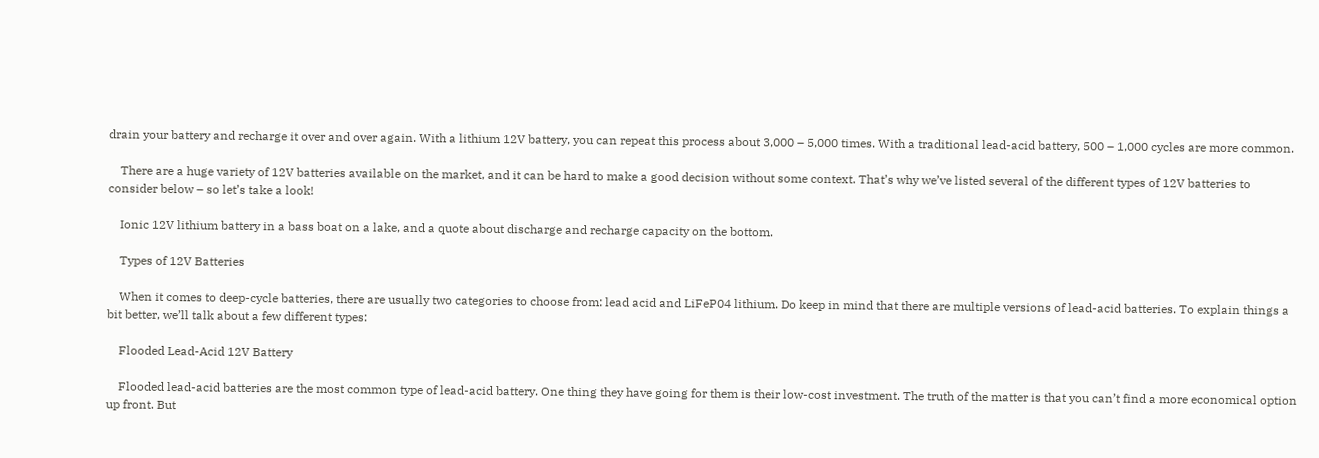drain your battery and recharge it over and over again. With a lithium 12V battery, you can repeat this process about 3,000 – 5,000 times. With a traditional lead-acid battery, 500 – 1,000 cycles are more common.

    There are a huge variety of 12V batteries available on the market, and it can be hard to make a good decision without some context. That’s why we’ve listed several of the different types of 12V batteries to consider below – so let’s take a look!

    Ionic 12V lithium battery in a bass boat on a lake, and a quote about discharge and recharge capacity on the bottom.

    Types of 12V Batteries

    When it comes to deep-cycle batteries, there are usually two categories to choose from: lead acid and LiFeP04 lithium. Do keep in mind that there are multiple versions of lead-acid batteries. To explain things a bit better, we’ll talk about a few different types:

    Flooded Lead-Acid 12V Battery

    Flooded lead-acid batteries are the most common type of lead-acid battery. One thing they have going for them is their low-cost investment. The truth of the matter is that you can’t find a more economical option up front. But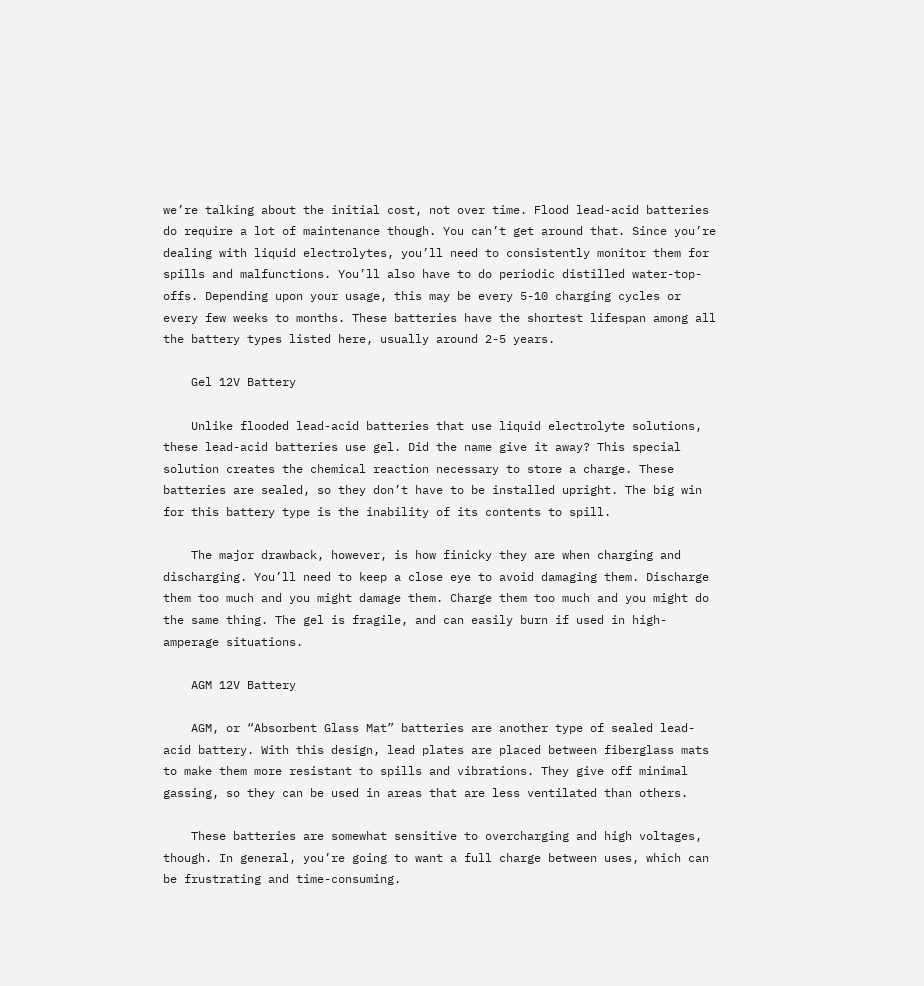we’re talking about the initial cost, not over time. Flood lead-acid batteries do require a lot of maintenance though. You can’t get around that. Since you’re dealing with liquid electrolytes, you’ll need to consistently monitor them for spills and malfunctions. You’ll also have to do periodic distilled water-top-offs. Depending upon your usage, this may be every 5-10 charging cycles or every few weeks to months. These batteries have the shortest lifespan among all the battery types listed here, usually around 2-5 years.

    Gel 12V Battery

    Unlike flooded lead-acid batteries that use liquid electrolyte solutions, these lead-acid batteries use gel. Did the name give it away? This special solution creates the chemical reaction necessary to store a charge. These batteries are sealed, so they don’t have to be installed upright. The big win for this battery type is the inability of its contents to spill.

    The major drawback, however, is how finicky they are when charging and discharging. You’ll need to keep a close eye to avoid damaging them. Discharge them too much and you might damage them. Charge them too much and you might do the same thing. The gel is fragile, and can easily burn if used in high-amperage situations.

    AGM 12V Battery

    AGM, or “Absorbent Glass Mat” batteries are another type of sealed lead-acid battery. With this design, lead plates are placed between fiberglass mats to make them more resistant to spills and vibrations. They give off minimal gassing, so they can be used in areas that are less ventilated than others.

    These batteries are somewhat sensitive to overcharging and high voltages, though. In general, you’re going to want a full charge between uses, which can be frustrating and time-consuming.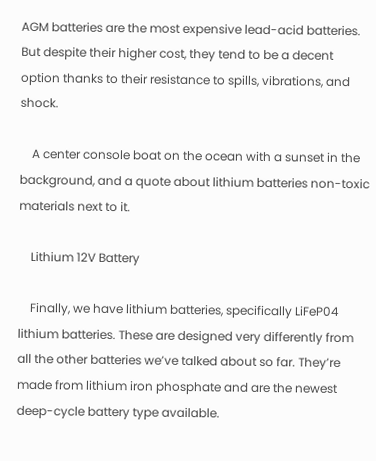AGM batteries are the most expensive lead-acid batteries. But despite their higher cost, they tend to be a decent option thanks to their resistance to spills, vibrations, and shock.

    A center console boat on the ocean with a sunset in the background, and a quote about lithium batteries non-toxic materials next to it.

    Lithium 12V Battery

    Finally, we have lithium batteries, specifically LiFeP04 lithium batteries. These are designed very differently from all the other batteries we’ve talked about so far. They’re made from lithium iron phosphate and are the newest deep-cycle battery type available.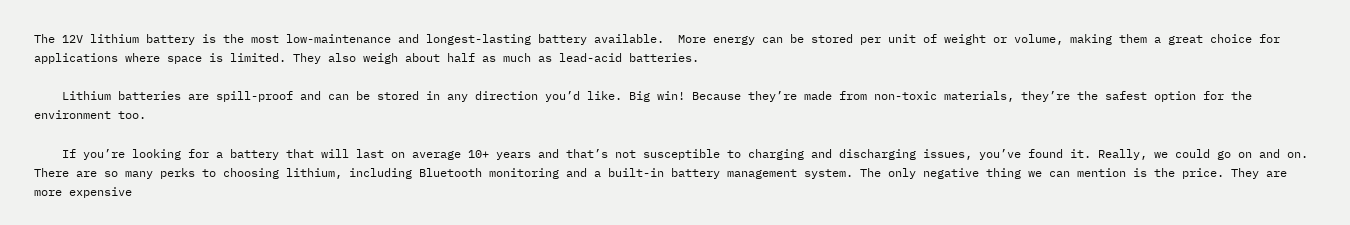The 12V lithium battery is the most low-maintenance and longest-lasting battery available.  More energy can be stored per unit of weight or volume, making them a great choice for applications where space is limited. They also weigh about half as much as lead-acid batteries.

    Lithium batteries are spill-proof and can be stored in any direction you’d like. Big win! Because they’re made from non-toxic materials, they’re the safest option for the environment too.

    If you’re looking for a battery that will last on average 10+ years and that’s not susceptible to charging and discharging issues, you’ve found it. Really, we could go on and on. There are so many perks to choosing lithium, including Bluetooth monitoring and a built-in battery management system. The only negative thing we can mention is the price. They are more expensive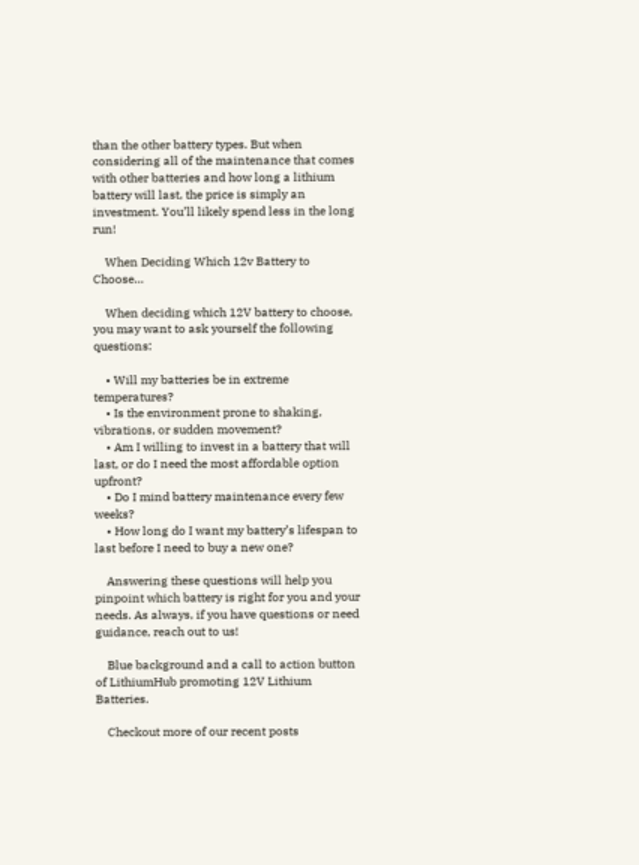than the other battery types. But when considering all of the maintenance that comes with other batteries and how long a lithium battery will last, the price is simply an investment. You’ll likely spend less in the long run!

    When Deciding Which 12v Battery to Choose…

    When deciding which 12V battery to choose, you may want to ask yourself the following questions:

    • Will my batteries be in extreme temperatures?
    • Is the environment prone to shaking, vibrations, or sudden movement?
    • Am I willing to invest in a battery that will last, or do I need the most affordable option upfront?
    • Do I mind battery maintenance every few weeks?
    • How long do I want my battery’s lifespan to last before I need to buy a new one?

    Answering these questions will help you pinpoint which battery is right for you and your needs. As always, if you have questions or need guidance, reach out to us!

    Blue background and a call to action button of LithiumHub promoting 12V Lithium Batteries.

    Checkout more of our recent posts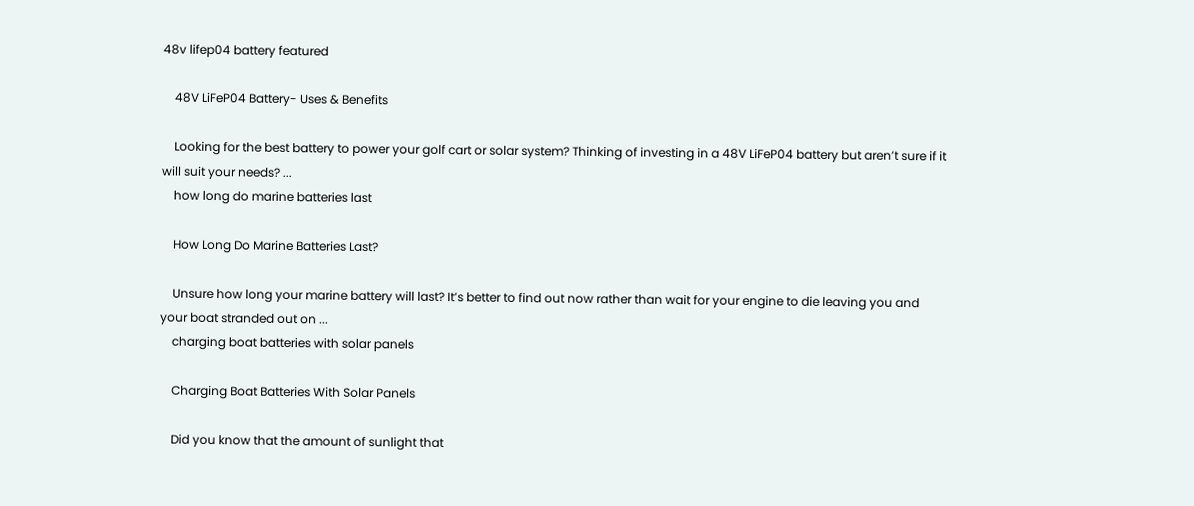48v lifep04 battery featured

    48V LiFeP04 Battery- Uses & Benefits

    Looking for the best battery to power your golf cart or solar system? Thinking of investing in a 48V LiFeP04 battery but aren’t sure if it will suit your needs? ...
    how long do marine batteries last

    How Long Do Marine Batteries Last?

    Unsure how long your marine battery will last? It’s better to find out now rather than wait for your engine to die leaving you and your boat stranded out on ...
    charging boat batteries with solar panels

    Charging Boat Batteries With Solar Panels

    Did you know that the amount of sunlight that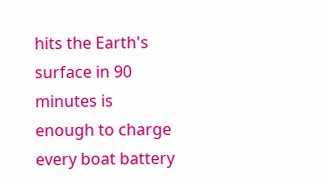hits the Earth's surface in 90 minutes is enough to charge every boat battery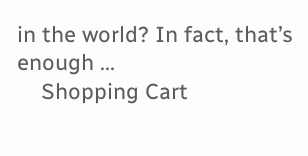in the world? In fact, that’s enough ...
    Shopping Cart